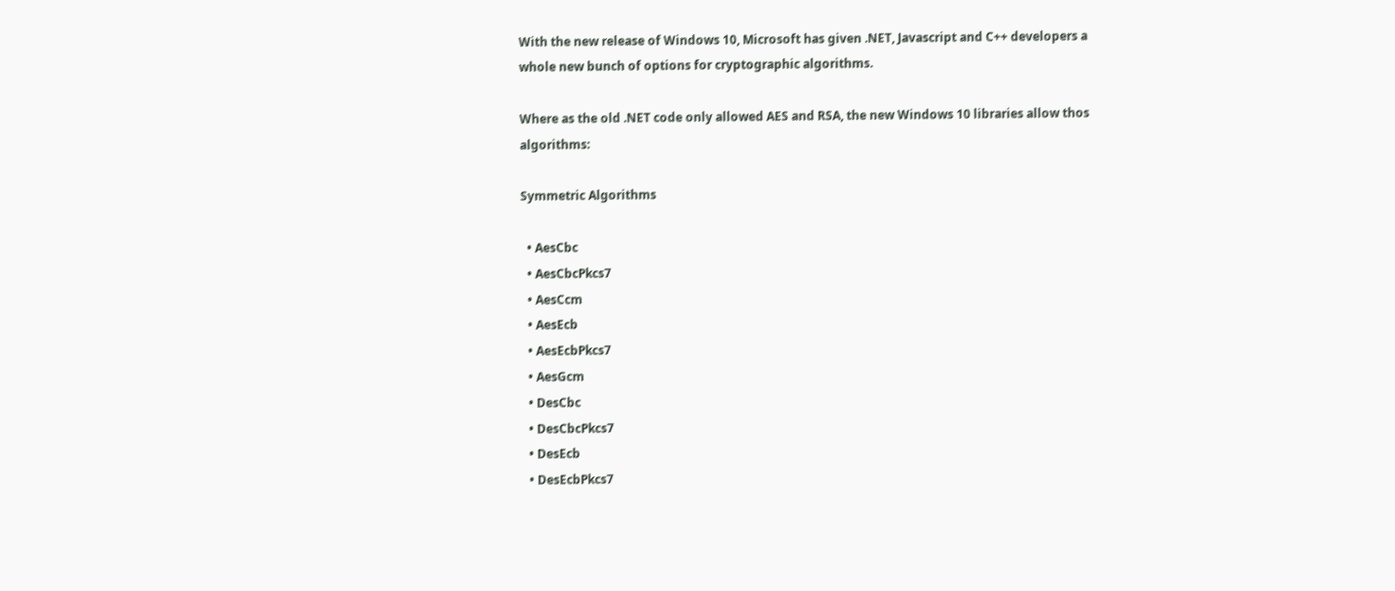With the new release of Windows 10, Microsoft has given .NET, Javascript and C++ developers a whole new bunch of options for cryptographic algorithms.

Where as the old .NET code only allowed AES and RSA, the new Windows 10 libraries allow thos algorithms:

Symmetric Algorithms

  • AesCbc
  • AesCbcPkcs7
  • AesCcm
  • AesEcb
  • AesEcbPkcs7
  • AesGcm
  • DesCbc
  • DesCbcPkcs7
  • DesEcb
  • DesEcbPkcs7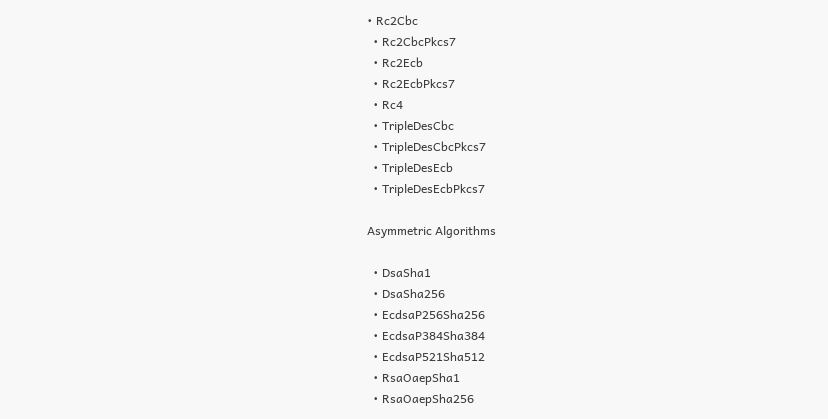• Rc2Cbc
  • Rc2CbcPkcs7
  • Rc2Ecb
  • Rc2EcbPkcs7
  • Rc4
  • TripleDesCbc
  • TripleDesCbcPkcs7
  • TripleDesEcb
  • TripleDesEcbPkcs7

Asymmetric Algorithms

  • DsaSha1
  • DsaSha256
  • EcdsaP256Sha256
  • EcdsaP384Sha384
  • EcdsaP521Sha512
  • RsaOaepSha1
  • RsaOaepSha256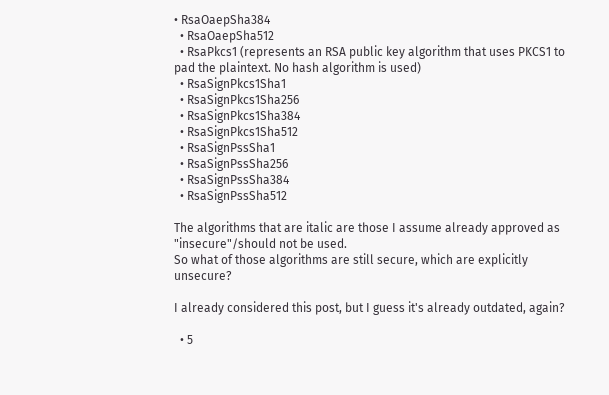• RsaOaepSha384
  • RsaOaepSha512
  • RsaPkcs1 (represents an RSA public key algorithm that uses PKCS1 to pad the plaintext. No hash algorithm is used)
  • RsaSignPkcs1Sha1
  • RsaSignPkcs1Sha256
  • RsaSignPkcs1Sha384
  • RsaSignPkcs1Sha512
  • RsaSignPssSha1
  • RsaSignPssSha256
  • RsaSignPssSha384
  • RsaSignPssSha512

The algorithms that are italic are those I assume already approved as "insecure"/should not be used.
So what of those algorithms are still secure, which are explicitly unsecure?

I already considered this post, but I guess it's already outdated, again?

  • 5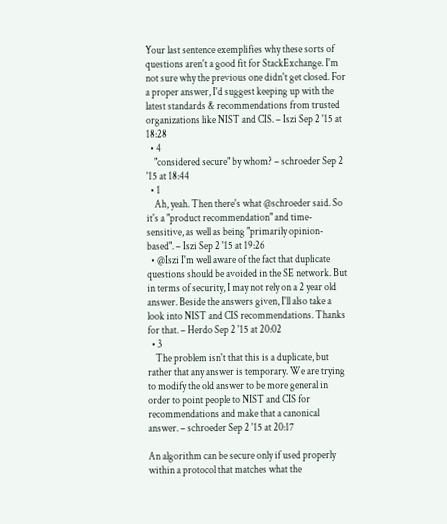Your last sentence exemplifies why these sorts of questions aren't a good fit for StackExchange. I'm not sure why the previous one didn't get closed. For a proper answer, I'd suggest keeping up with the latest standards & recommendations from trusted organizations like NIST and CIS. – Iszi Sep 2 '15 at 18:28
  • 4
    "considered secure" by whom? – schroeder Sep 2 '15 at 18:44
  • 1
    Ah, yeah. Then there's what @schroeder said. So it's a "product recommendation" and time-sensitive, as well as being "primarily opinion-based". – Iszi Sep 2 '15 at 19:26
  • @Iszi I'm well aware of the fact that duplicate questions should be avoided in the SE network. But in terms of security, I may not rely on a 2 year old answer. Beside the answers given, I'll also take a look into NIST and CIS recommendations. Thanks for that. – Herdo Sep 2 '15 at 20:02
  • 3
    The problem isn't that this is a duplicate, but rather that any answer is temporary. We are trying to modify the old answer to be more general in order to point people to NIST and CIS for recommendations and make that a canonical answer. – schroeder Sep 2 '15 at 20:17

An algorithm can be secure only if used properly within a protocol that matches what the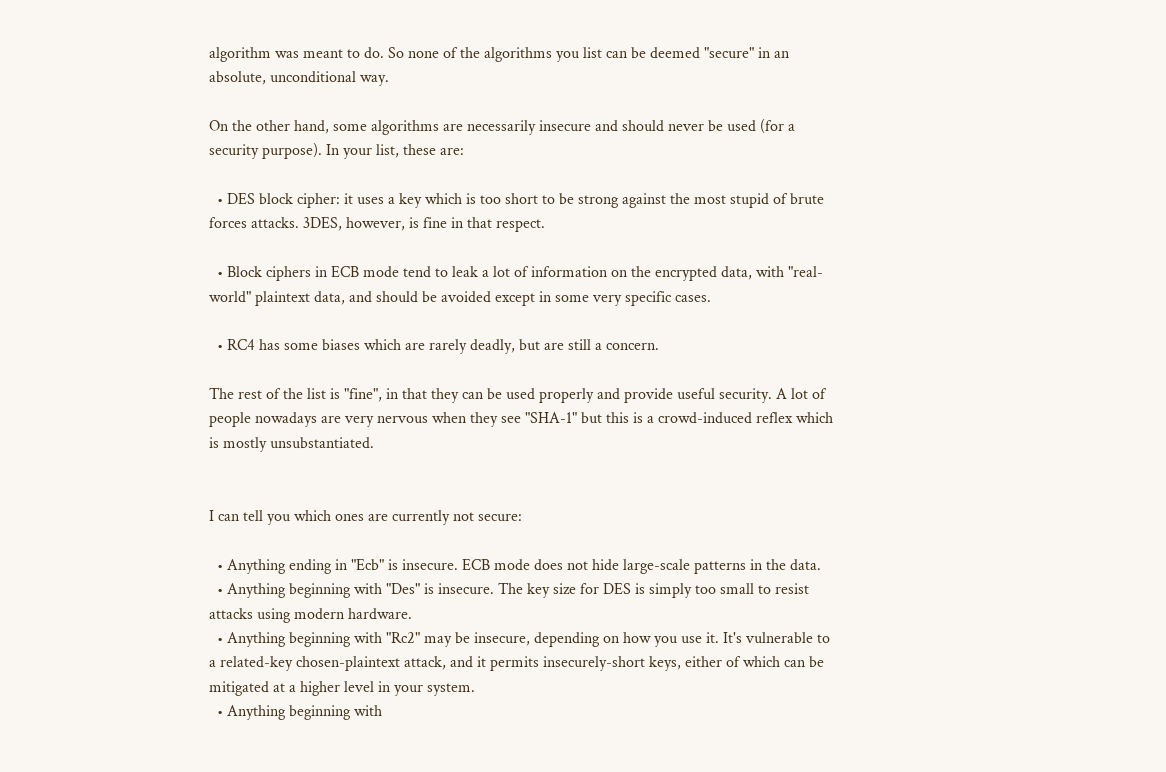algorithm was meant to do. So none of the algorithms you list can be deemed "secure" in an absolute, unconditional way.

On the other hand, some algorithms are necessarily insecure and should never be used (for a security purpose). In your list, these are:

  • DES block cipher: it uses a key which is too short to be strong against the most stupid of brute forces attacks. 3DES, however, is fine in that respect.

  • Block ciphers in ECB mode tend to leak a lot of information on the encrypted data, with "real-world" plaintext data, and should be avoided except in some very specific cases.

  • RC4 has some biases which are rarely deadly, but are still a concern.

The rest of the list is "fine", in that they can be used properly and provide useful security. A lot of people nowadays are very nervous when they see "SHA-1" but this is a crowd-induced reflex which is mostly unsubstantiated.


I can tell you which ones are currently not secure:

  • Anything ending in "Ecb" is insecure. ECB mode does not hide large-scale patterns in the data.
  • Anything beginning with "Des" is insecure. The key size for DES is simply too small to resist attacks using modern hardware.
  • Anything beginning with "Rc2" may be insecure, depending on how you use it. It's vulnerable to a related-key chosen-plaintext attack, and it permits insecurely-short keys, either of which can be mitigated at a higher level in your system.
  • Anything beginning with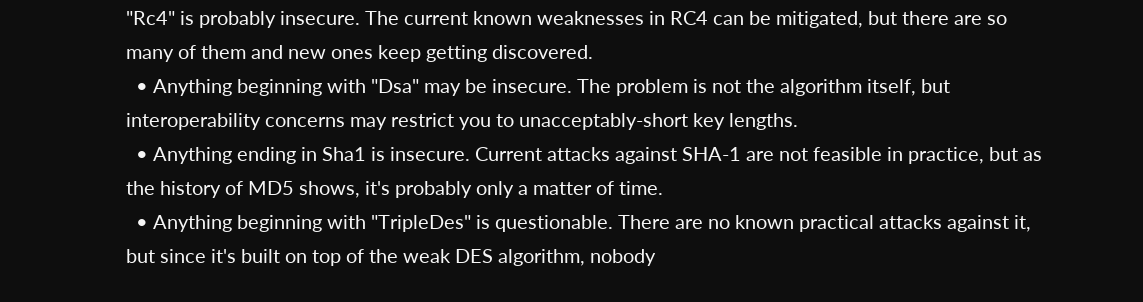"Rc4" is probably insecure. The current known weaknesses in RC4 can be mitigated, but there are so many of them and new ones keep getting discovered.
  • Anything beginning with "Dsa" may be insecure. The problem is not the algorithm itself, but interoperability concerns may restrict you to unacceptably-short key lengths.
  • Anything ending in Sha1 is insecure. Current attacks against SHA-1 are not feasible in practice, but as the history of MD5 shows, it's probably only a matter of time.
  • Anything beginning with "TripleDes" is questionable. There are no known practical attacks against it, but since it's built on top of the weak DES algorithm, nobody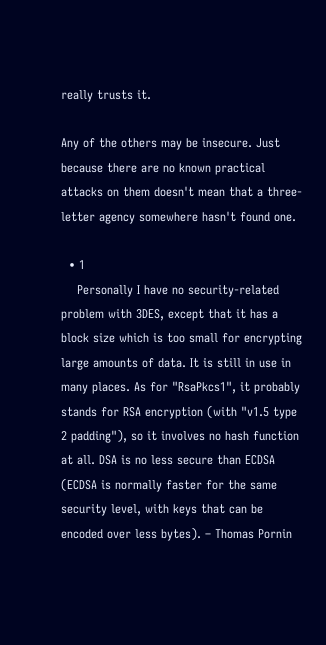really trusts it.

Any of the others may be insecure. Just because there are no known practical attacks on them doesn't mean that a three-letter agency somewhere hasn't found one.

  • 1
    Personally I have no security-related problem with 3DES, except that it has a block size which is too small for encrypting large amounts of data. It is still in use in many places. As for "RsaPkcs1", it probably stands for RSA encryption (with "v1.5 type 2 padding"), so it involves no hash function at all. DSA is no less secure than ECDSA (ECDSA is normally faster for the same security level, with keys that can be encoded over less bytes). – Thomas Pornin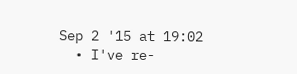Sep 2 '15 at 19:02
  • I've re-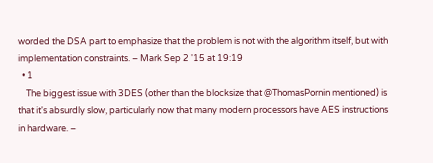worded the DSA part to emphasize that the problem is not with the algorithm itself, but with implementation constraints. – Mark Sep 2 '15 at 19:19
  • 1
    The biggest issue with 3DES (other than the blocksize that @ThomasPornin mentioned) is that it's absurdly slow, particularly now that many modern processors have AES instructions in hardware. –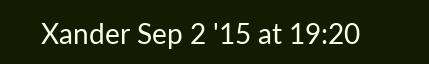Xander Sep 2 '15 at 19:20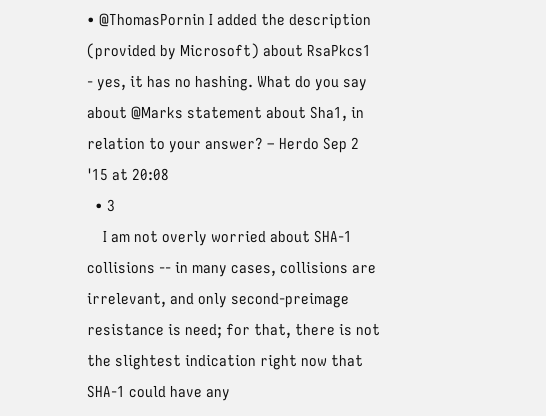• @ThomasPornin I added the description (provided by Microsoft) about RsaPkcs1 - yes, it has no hashing. What do you say about @Marks statement about Sha1, in relation to your answer? – Herdo Sep 2 '15 at 20:08
  • 3
    I am not overly worried about SHA-1 collisions -- in many cases, collisions are irrelevant, and only second-preimage resistance is need; for that, there is not the slightest indication right now that SHA-1 could have any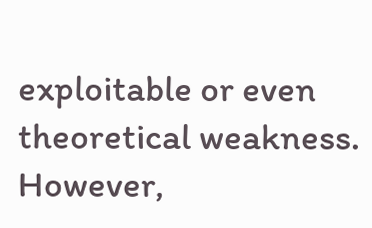exploitable or even theoretical weakness. However,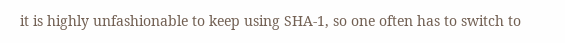it is highly unfashionable to keep using SHA-1, so one often has to switch to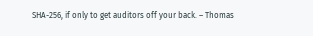SHA-256, if only to get auditors off your back. – Thomas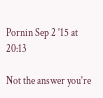Pornin Sep 2 '15 at 20:13

Not the answer you're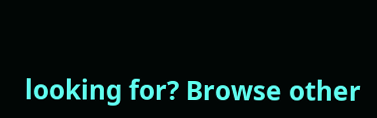looking for? Browse other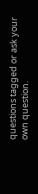questions tagged or ask your own question.